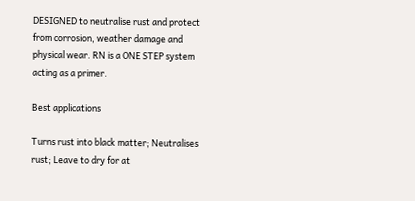DESIGNED to neutralise rust and protect from corrosion, weather damage and physical wear. RN is a ONE STEP system acting as a primer.

Best applications

Turns rust into black matter; Neutralises rust; Leave to dry for at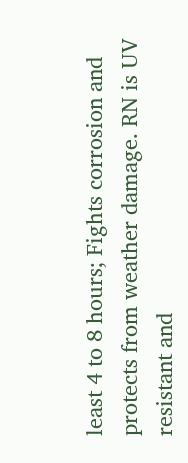least 4 to 8 hours; Fights corrosion and protects from weather damage. RN is UV resistant and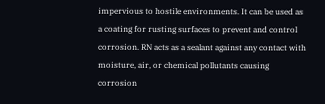impervious to hostile environments. It can be used as a coating for rusting surfaces to prevent and control corrosion. RN acts as a sealant against any contact with moisture, air, or chemical pollutants causing corrosion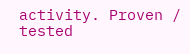activity. Proven / tested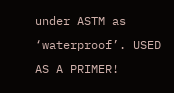under ASTM as ‘waterproof’. USED AS A PRIMER!